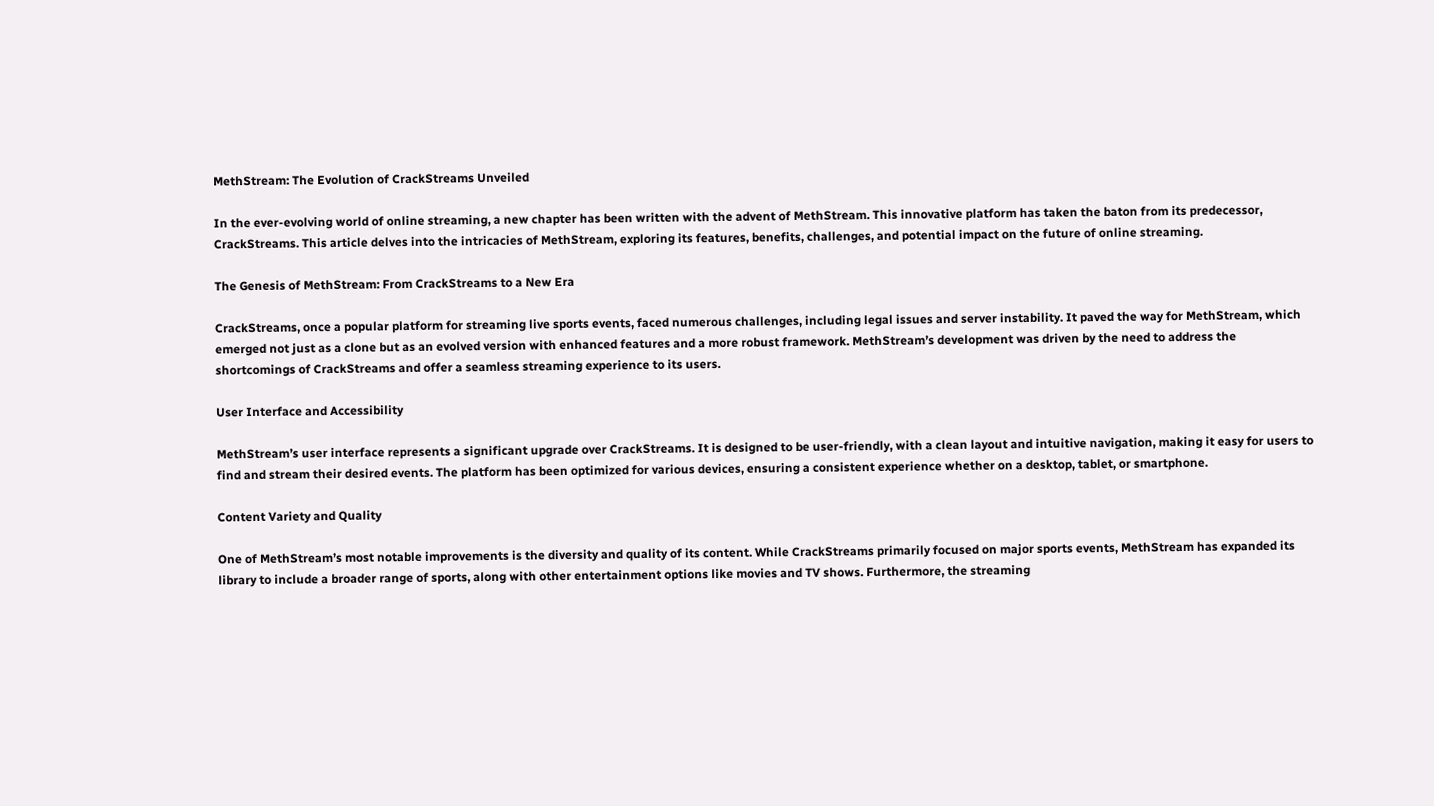MethStream: The Evolution of CrackStreams Unveiled

In the ever-evolving world of online streaming, a new chapter has been written with the advent of MethStream. This innovative platform has taken the baton from its predecessor, CrackStreams. This article delves into the intricacies of MethStream, exploring its features, benefits, challenges, and potential impact on the future of online streaming.

The Genesis of MethStream: From CrackStreams to a New Era

CrackStreams, once a popular platform for streaming live sports events, faced numerous challenges, including legal issues and server instability. It paved the way for MethStream, which emerged not just as a clone but as an evolved version with enhanced features and a more robust framework. MethStream’s development was driven by the need to address the shortcomings of CrackStreams and offer a seamless streaming experience to its users.

User Interface and Accessibility

MethStream’s user interface represents a significant upgrade over CrackStreams. It is designed to be user-friendly, with a clean layout and intuitive navigation, making it easy for users to find and stream their desired events. The platform has been optimized for various devices, ensuring a consistent experience whether on a desktop, tablet, or smartphone.

Content Variety and Quality

One of MethStream’s most notable improvements is the diversity and quality of its content. While CrackStreams primarily focused on major sports events, MethStream has expanded its library to include a broader range of sports, along with other entertainment options like movies and TV shows. Furthermore, the streaming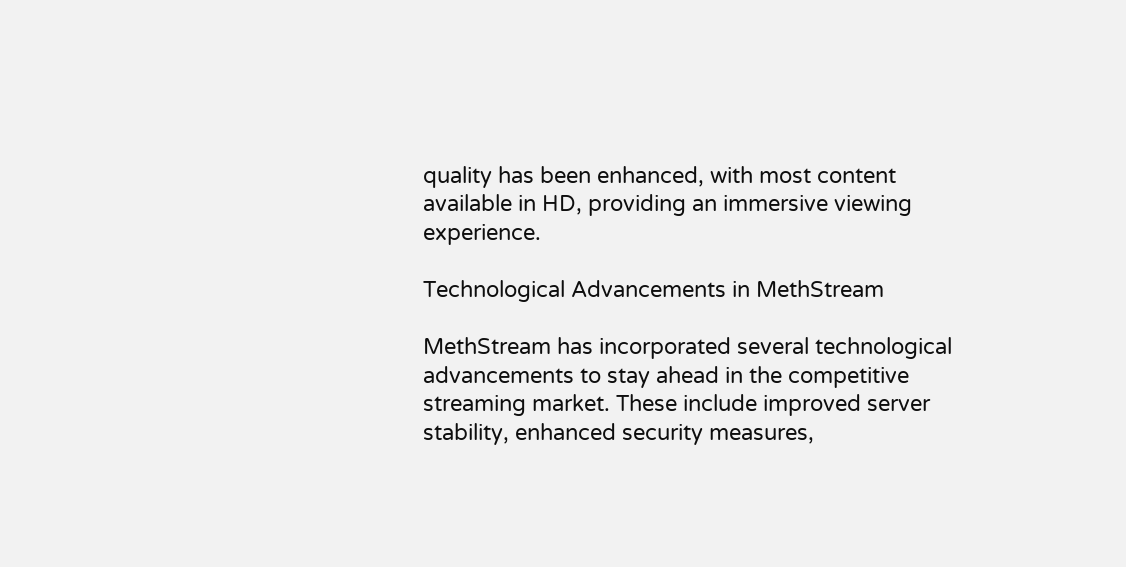quality has been enhanced, with most content available in HD, providing an immersive viewing experience.

Technological Advancements in MethStream

MethStream has incorporated several technological advancements to stay ahead in the competitive streaming market. These include improved server stability, enhanced security measures,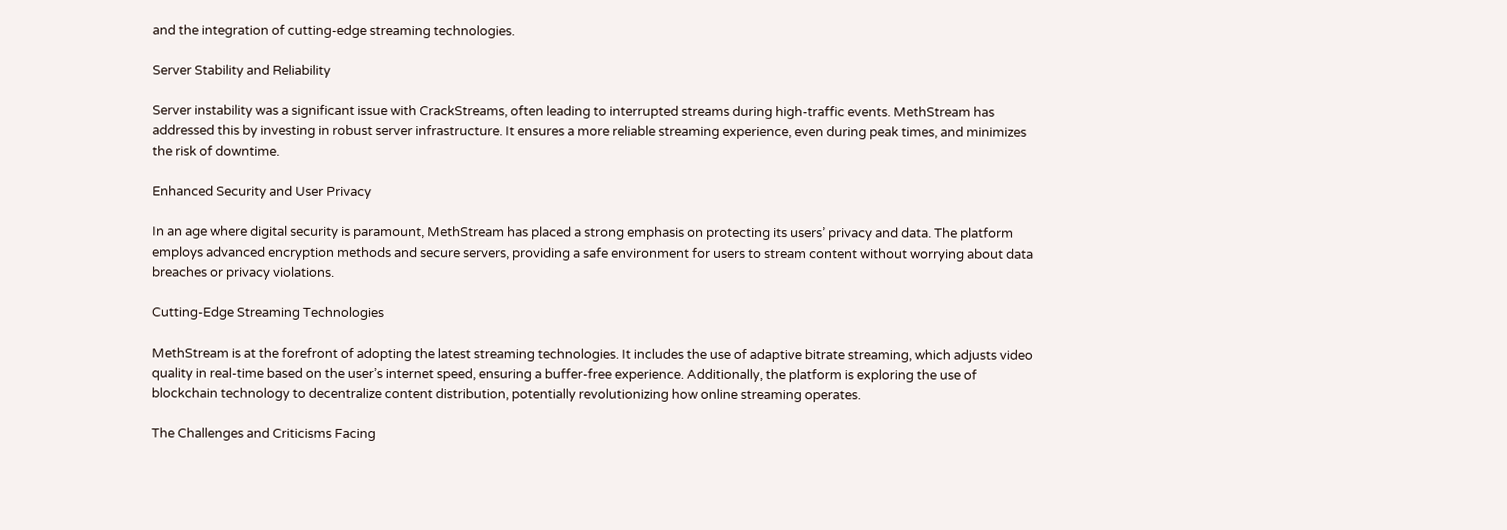and the integration of cutting-edge streaming technologies.

Server Stability and Reliability

Server instability was a significant issue with CrackStreams, often leading to interrupted streams during high-traffic events. MethStream has addressed this by investing in robust server infrastructure. It ensures a more reliable streaming experience, even during peak times, and minimizes the risk of downtime.

Enhanced Security and User Privacy

In an age where digital security is paramount, MethStream has placed a strong emphasis on protecting its users’ privacy and data. The platform employs advanced encryption methods and secure servers, providing a safe environment for users to stream content without worrying about data breaches or privacy violations.

Cutting-Edge Streaming Technologies

MethStream is at the forefront of adopting the latest streaming technologies. It includes the use of adaptive bitrate streaming, which adjusts video quality in real-time based on the user’s internet speed, ensuring a buffer-free experience. Additionally, the platform is exploring the use of blockchain technology to decentralize content distribution, potentially revolutionizing how online streaming operates.

The Challenges and Criticisms Facing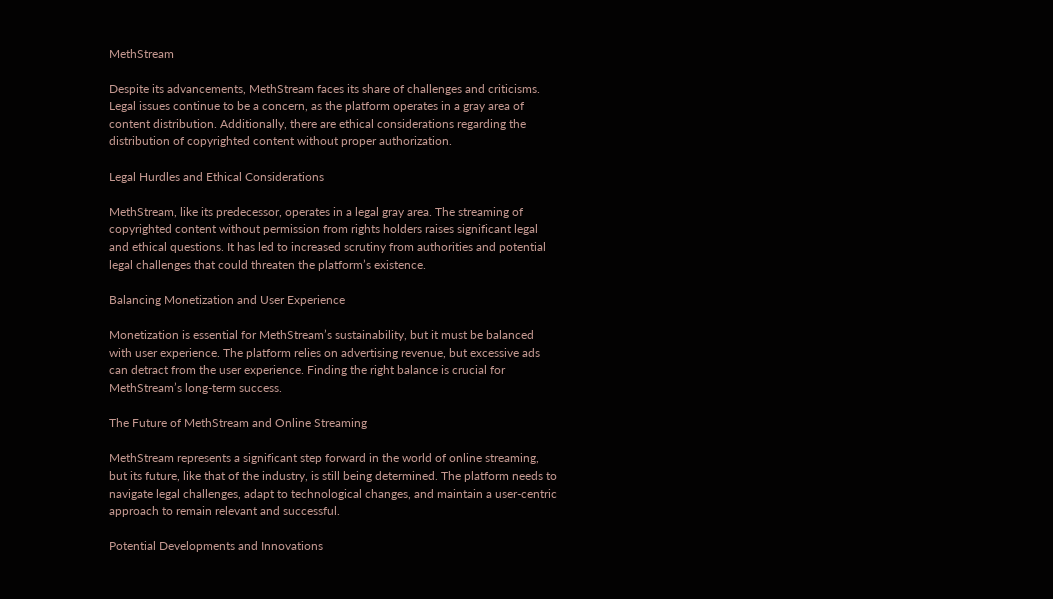MethStream

Despite its advancements, MethStream faces its share of challenges and criticisms. Legal issues continue to be a concern, as the platform operates in a gray area of content distribution. Additionally, there are ethical considerations regarding the distribution of copyrighted content without proper authorization.

Legal Hurdles and Ethical Considerations

MethStream, like its predecessor, operates in a legal gray area. The streaming of copyrighted content without permission from rights holders raises significant legal and ethical questions. It has led to increased scrutiny from authorities and potential legal challenges that could threaten the platform’s existence.

Balancing Monetization and User Experience

Monetization is essential for MethStream’s sustainability, but it must be balanced with user experience. The platform relies on advertising revenue, but excessive ads can detract from the user experience. Finding the right balance is crucial for MethStream’s long-term success.

The Future of MethStream and Online Streaming

MethStream represents a significant step forward in the world of online streaming, but its future, like that of the industry, is still being determined. The platform needs to navigate legal challenges, adapt to technological changes, and maintain a user-centric approach to remain relevant and successful.

Potential Developments and Innovations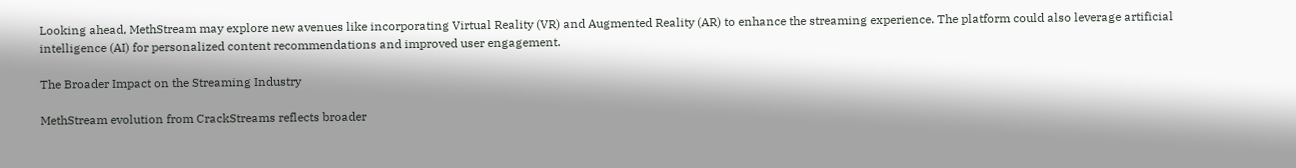Looking ahead, MethStream may explore new avenues like incorporating Virtual Reality (VR) and Augmented Reality (AR) to enhance the streaming experience. The platform could also leverage artificial intelligence (AI) for personalized content recommendations and improved user engagement.

The Broader Impact on the Streaming Industry

MethStream evolution from CrackStreams reflects broader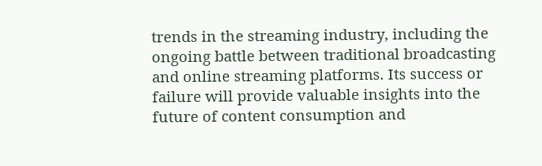trends in the streaming industry, including the ongoing battle between traditional broadcasting and online streaming platforms. Its success or failure will provide valuable insights into the future of content consumption and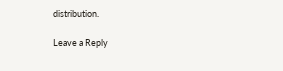distribution.

Leave a Reply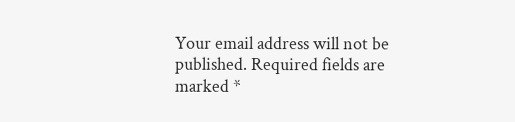Your email address will not be published. Required fields are marked *